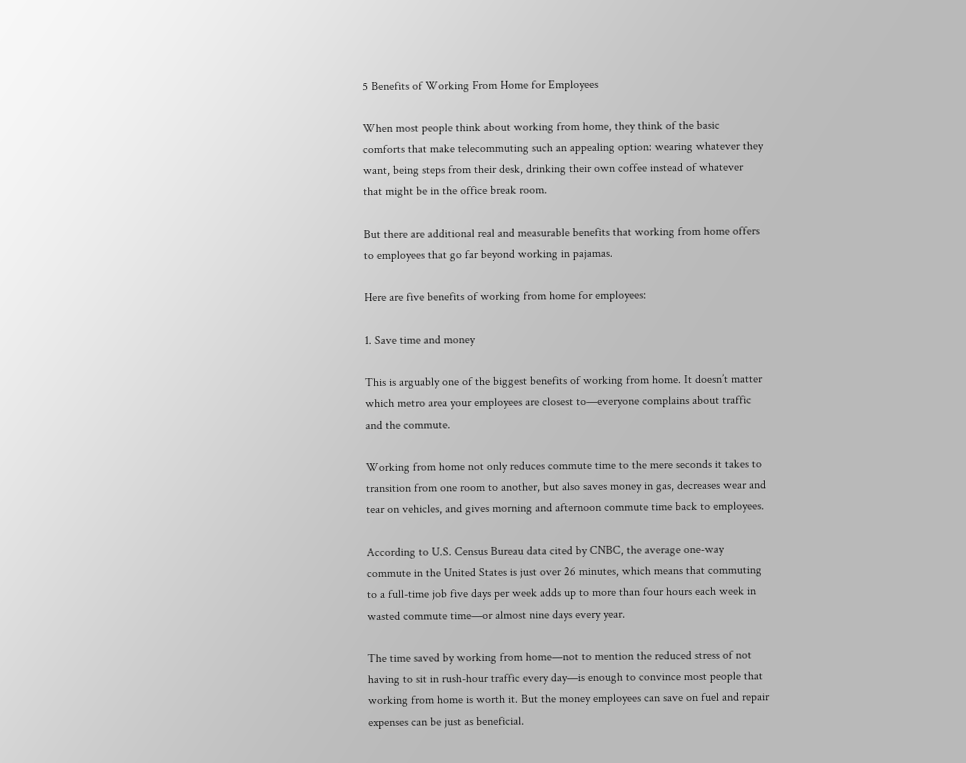5 Benefits of Working From Home for Employees

When most people think about working from home, they think of the basic comforts that make telecommuting such an appealing option: wearing whatever they want, being steps from their desk, drinking their own coffee instead of whatever that might be in the office break room.

But there are additional real and measurable benefits that working from home offers to employees that go far beyond working in pajamas.

Here are five benefits of working from home for employees:

1. Save time and money

This is arguably one of the biggest benefits of working from home. It doesn’t matter which metro area your employees are closest to—everyone complains about traffic and the commute.

Working from home not only reduces commute time to the mere seconds it takes to transition from one room to another, but also saves money in gas, decreases wear and tear on vehicles, and gives morning and afternoon commute time back to employees.

According to U.S. Census Bureau data cited by CNBC, the average one-way commute in the United States is just over 26 minutes, which means that commuting to a full-time job five days per week adds up to more than four hours each week in wasted commute time—or almost nine days every year.

The time saved by working from home—not to mention the reduced stress of not having to sit in rush-hour traffic every day—is enough to convince most people that working from home is worth it. But the money employees can save on fuel and repair expenses can be just as beneficial.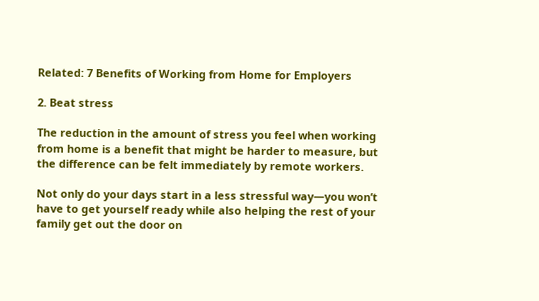Related: 7 Benefits of Working from Home for Employers

2. Beat stress

The reduction in the amount of stress you feel when working from home is a benefit that might be harder to measure, but the difference can be felt immediately by remote workers.

Not only do your days start in a less stressful way—you won’t have to get yourself ready while also helping the rest of your family get out the door on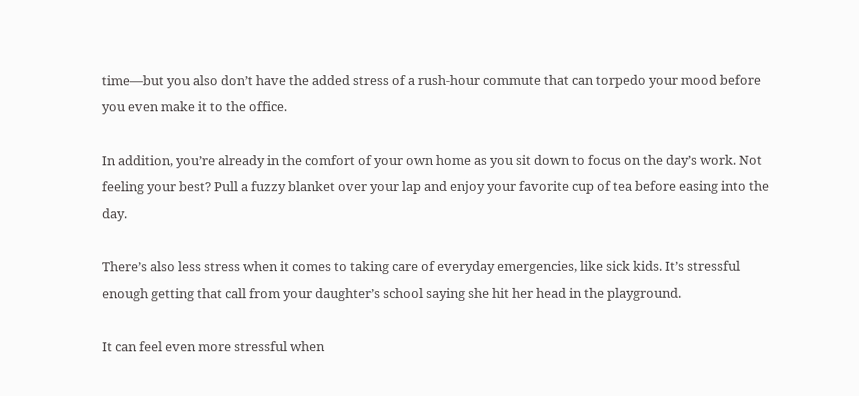time—but you also don’t have the added stress of a rush-hour commute that can torpedo your mood before you even make it to the office.

In addition, you’re already in the comfort of your own home as you sit down to focus on the day’s work. Not feeling your best? Pull a fuzzy blanket over your lap and enjoy your favorite cup of tea before easing into the day.

There’s also less stress when it comes to taking care of everyday emergencies, like sick kids. It’s stressful enough getting that call from your daughter’s school saying she hit her head in the playground.

It can feel even more stressful when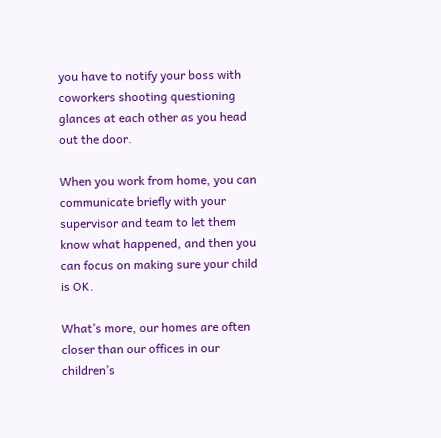you have to notify your boss with coworkers shooting questioning glances at each other as you head out the door.

When you work from home, you can communicate briefly with your supervisor and team to let them know what happened, and then you can focus on making sure your child is OK.

What’s more, our homes are often closer than our offices in our children’s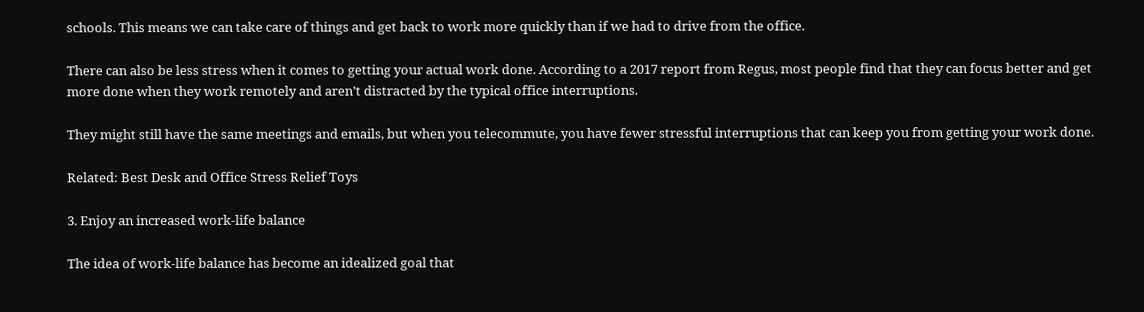schools. This means we can take care of things and get back to work more quickly than if we had to drive from the office.

There can also be less stress when it comes to getting your actual work done. According to a 2017 report from Regus, most people find that they can focus better and get more done when they work remotely and aren’t distracted by the typical office interruptions.

They might still have the same meetings and emails, but when you telecommute, you have fewer stressful interruptions that can keep you from getting your work done.

Related: Best Desk and Office Stress Relief Toys

3. Enjoy an increased work-life balance

The idea of work-life balance has become an idealized goal that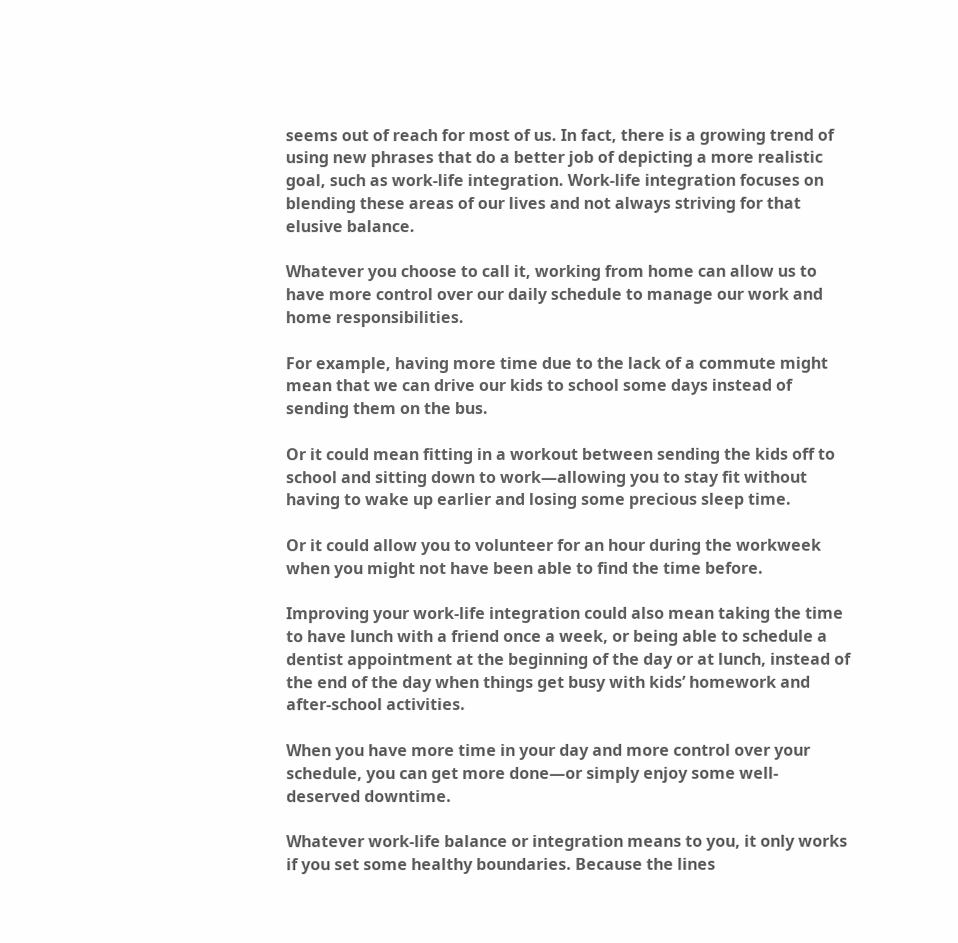seems out of reach for most of us. In fact, there is a growing trend of using new phrases that do a better job of depicting a more realistic goal, such as work-life integration. Work-life integration focuses on blending these areas of our lives and not always striving for that elusive balance.

Whatever you choose to call it, working from home can allow us to have more control over our daily schedule to manage our work and home responsibilities.

For example, having more time due to the lack of a commute might mean that we can drive our kids to school some days instead of sending them on the bus.

Or it could mean fitting in a workout between sending the kids off to school and sitting down to work—allowing you to stay fit without having to wake up earlier and losing some precious sleep time.

Or it could allow you to volunteer for an hour during the workweek when you might not have been able to find the time before.

Improving your work-life integration could also mean taking the time to have lunch with a friend once a week, or being able to schedule a dentist appointment at the beginning of the day or at lunch, instead of the end of the day when things get busy with kids’ homework and after-school activities.

When you have more time in your day and more control over your schedule, you can get more done—or simply enjoy some well-deserved downtime.

Whatever work-life balance or integration means to you, it only works if you set some healthy boundaries. Because the lines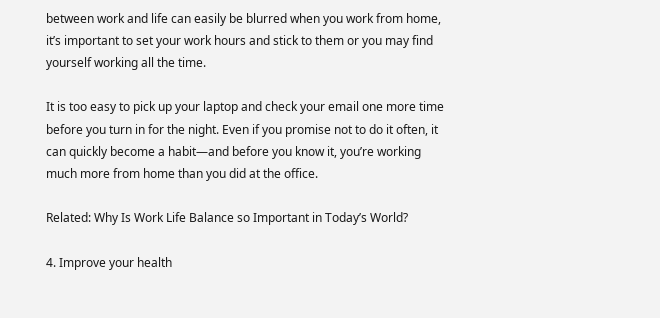between work and life can easily be blurred when you work from home, it’s important to set your work hours and stick to them or you may find yourself working all the time.

It is too easy to pick up your laptop and check your email one more time before you turn in for the night. Even if you promise not to do it often, it can quickly become a habit—and before you know it, you’re working much more from home than you did at the office.

Related: Why Is Work Life Balance so Important in Today’s World?

4. Improve your health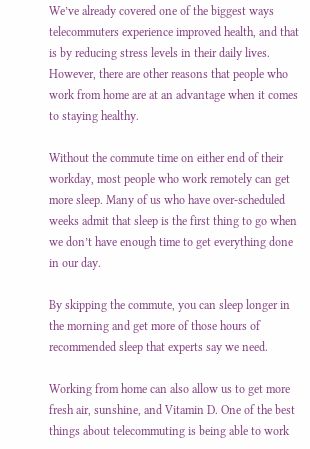We’ve already covered one of the biggest ways telecommuters experience improved health, and that is by reducing stress levels in their daily lives. However, there are other reasons that people who work from home are at an advantage when it comes to staying healthy.

Without the commute time on either end of their workday, most people who work remotely can get more sleep. Many of us who have over-scheduled weeks admit that sleep is the first thing to go when we don’t have enough time to get everything done in our day.

By skipping the commute, you can sleep longer in the morning and get more of those hours of recommended sleep that experts say we need.

Working from home can also allow us to get more fresh air, sunshine, and Vitamin D. One of the best things about telecommuting is being able to work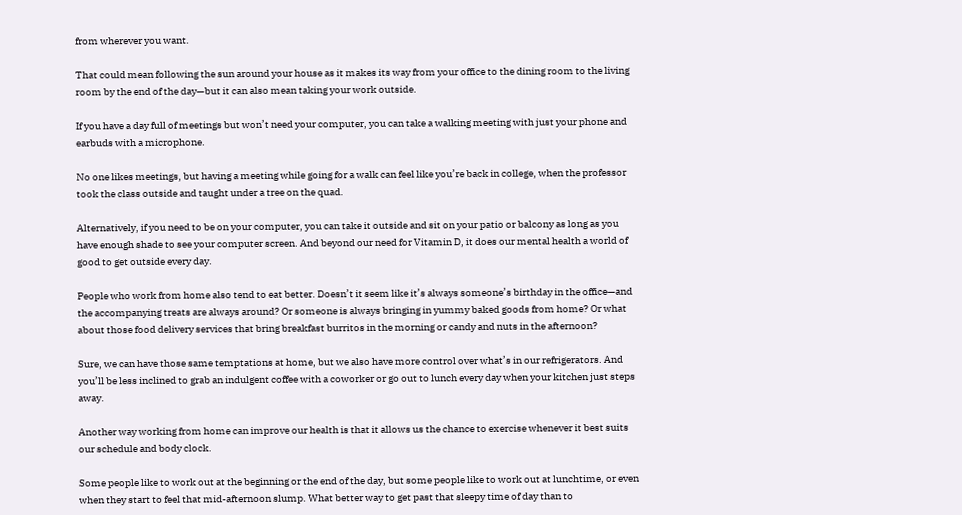from wherever you want.

That could mean following the sun around your house as it makes its way from your office to the dining room to the living room by the end of the day—but it can also mean taking your work outside.

If you have a day full of meetings but won’t need your computer, you can take a walking meeting with just your phone and earbuds with a microphone.

No one likes meetings, but having a meeting while going for a walk can feel like you’re back in college, when the professor took the class outside and taught under a tree on the quad.

Alternatively, if you need to be on your computer, you can take it outside and sit on your patio or balcony as long as you have enough shade to see your computer screen. And beyond our need for Vitamin D, it does our mental health a world of good to get outside every day.

People who work from home also tend to eat better. Doesn’t it seem like it’s always someone’s birthday in the office—and the accompanying treats are always around? Or someone is always bringing in yummy baked goods from home? Or what about those food delivery services that bring breakfast burritos in the morning or candy and nuts in the afternoon?

Sure, we can have those same temptations at home, but we also have more control over what’s in our refrigerators. And you’ll be less inclined to grab an indulgent coffee with a coworker or go out to lunch every day when your kitchen just steps away.

Another way working from home can improve our health is that it allows us the chance to exercise whenever it best suits our schedule and body clock.

Some people like to work out at the beginning or the end of the day, but some people like to work out at lunchtime, or even when they start to feel that mid-afternoon slump. What better way to get past that sleepy time of day than to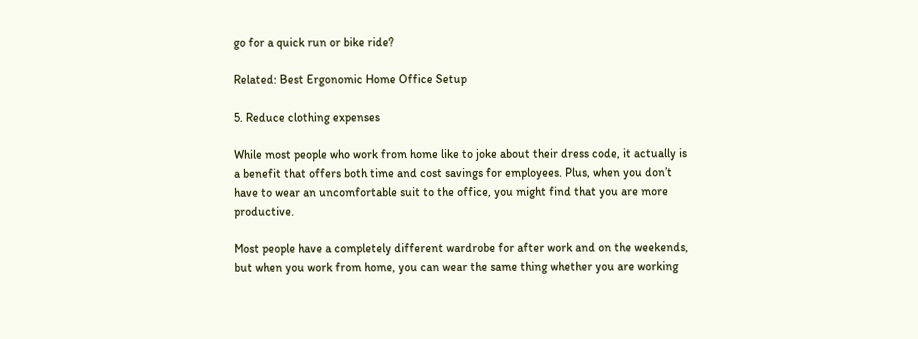go for a quick run or bike ride?

Related: Best Ergonomic Home Office Setup

5. Reduce clothing expenses

While most people who work from home like to joke about their dress code, it actually is a benefit that offers both time and cost savings for employees. Plus, when you don’t have to wear an uncomfortable suit to the office, you might find that you are more productive.

Most people have a completely different wardrobe for after work and on the weekends, but when you work from home, you can wear the same thing whether you are working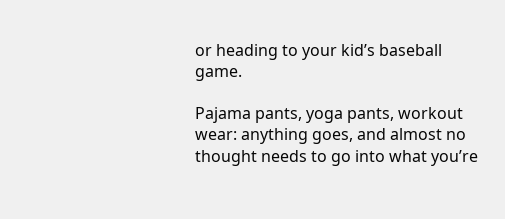or heading to your kid’s baseball game.

Pajama pants, yoga pants, workout wear: anything goes, and almost no thought needs to go into what you’re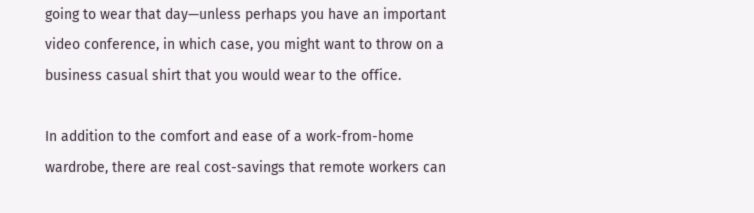going to wear that day—unless perhaps you have an important video conference, in which case, you might want to throw on a business casual shirt that you would wear to the office.

In addition to the comfort and ease of a work-from-home wardrobe, there are real cost-savings that remote workers can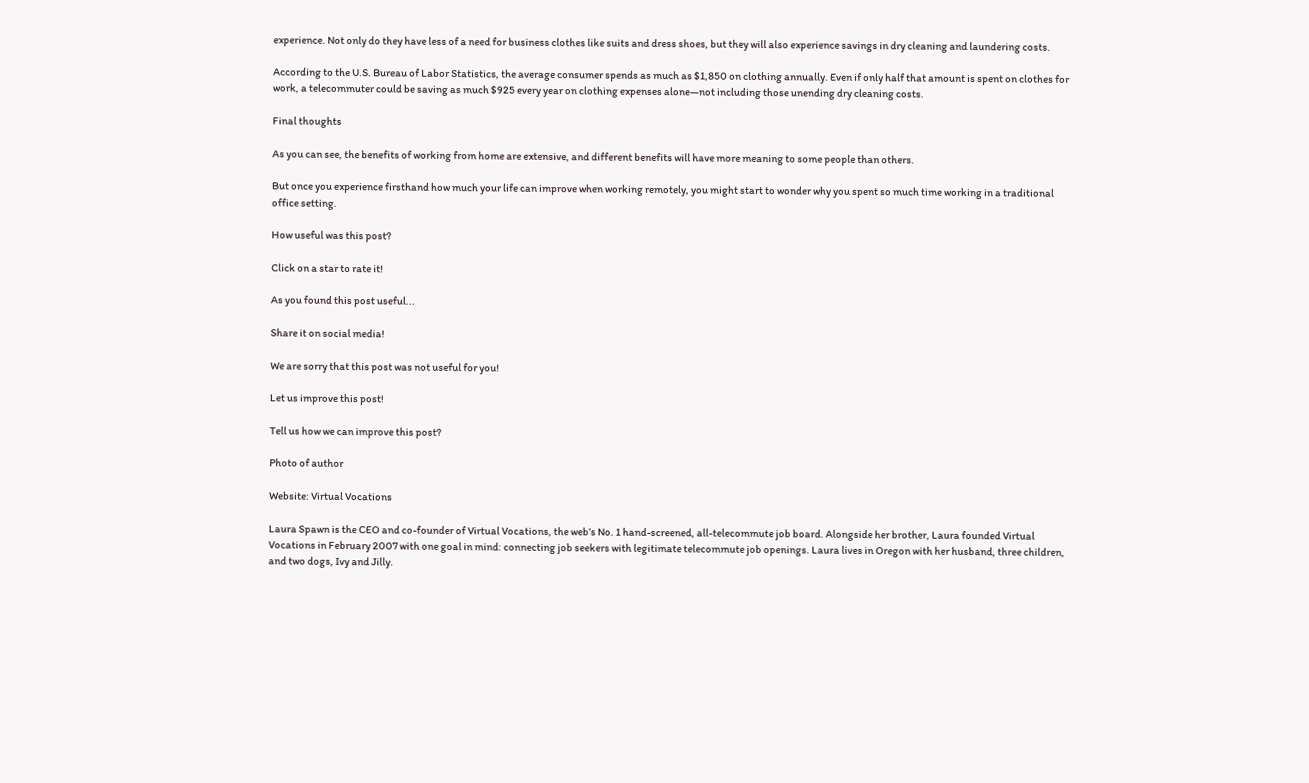experience. Not only do they have less of a need for business clothes like suits and dress shoes, but they will also experience savings in dry cleaning and laundering costs.

According to the U.S. Bureau of Labor Statistics, the average consumer spends as much as $1,850 on clothing annually. Even if only half that amount is spent on clothes for work, a telecommuter could be saving as much $925 every year on clothing expenses alone—not including those unending dry cleaning costs.

Final thoughts

As you can see, the benefits of working from home are extensive, and different benefits will have more meaning to some people than others.

But once you experience firsthand how much your life can improve when working remotely, you might start to wonder why you spent so much time working in a traditional office setting.

How useful was this post?

Click on a star to rate it!

As you found this post useful...

Share it on social media!

We are sorry that this post was not useful for you!

Let us improve this post!

Tell us how we can improve this post?

Photo of author

Website: Virtual Vocations

Laura Spawn is the CEO and co-founder of Virtual Vocations, the web’s No. 1 hand-screened, all-telecommute job board. Alongside her brother, Laura founded Virtual Vocations in February 2007 with one goal in mind: connecting job seekers with legitimate telecommute job openings. Laura lives in Oregon with her husband, three children, and two dogs, Ivy and Jilly.